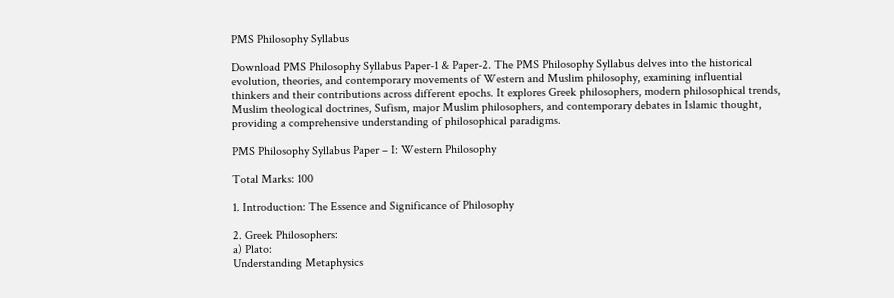PMS Philosophy Syllabus

Download PMS Philosophy Syllabus Paper-1 & Paper-2. The PMS Philosophy Syllabus delves into the historical evolution, theories, and contemporary movements of Western and Muslim philosophy, examining influential thinkers and their contributions across different epochs. It explores Greek philosophers, modern philosophical trends, Muslim theological doctrines, Sufism, major Muslim philosophers, and contemporary debates in Islamic thought, providing a comprehensive understanding of philosophical paradigms.

PMS Philosophy Syllabus Paper – I: Western Philosophy

Total Marks: 100

1. Introduction: The Essence and Significance of Philosophy

2. Greek Philosophers:
a) Plato:
Understanding Metaphysics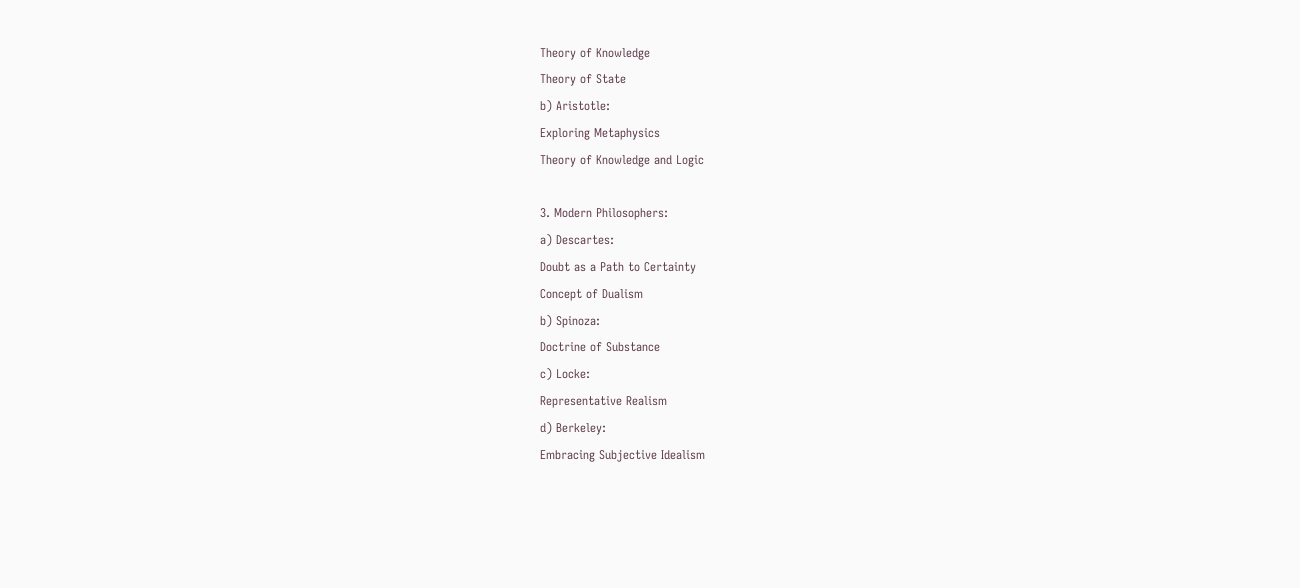Theory of Knowledge
Theory of State
b) Aristotle:
Exploring Metaphysics
Theory of Knowledge and Logic

3. Modern Philosophers:
a) Descartes:
Doubt as a Path to Certainty
Concept of Dualism
b) Spinoza:
Doctrine of Substance
c) Locke:
Representative Realism
d) Berkeley:
Embracing Subjective Idealism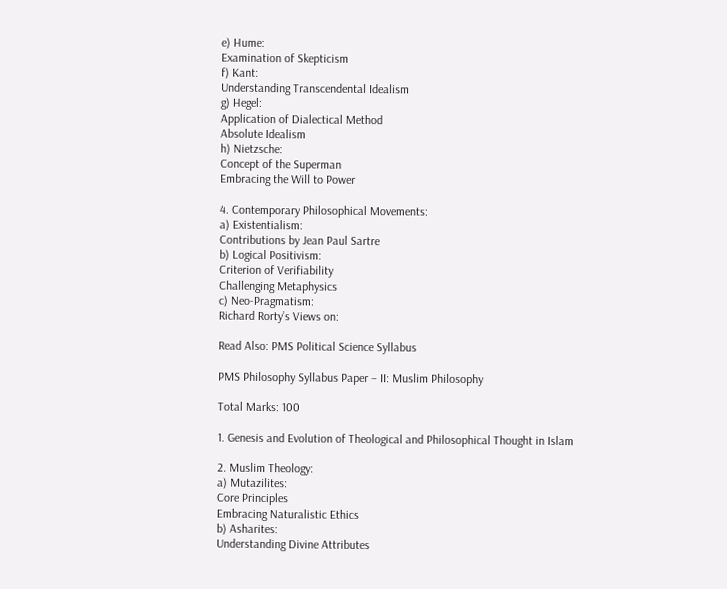e) Hume:
Examination of Skepticism
f) Kant:
Understanding Transcendental Idealism
g) Hegel:
Application of Dialectical Method
Absolute Idealism
h) Nietzsche:
Concept of the Superman
Embracing the Will to Power

4. Contemporary Philosophical Movements:
a) Existentialism:
Contributions by Jean Paul Sartre
b) Logical Positivism:
Criterion of Verifiability
Challenging Metaphysics
c) Neo-Pragmatism:
Richard Rorty’s Views on:

Read Also: PMS Political Science Syllabus

PMS Philosophy Syllabus Paper – II: Muslim Philosophy

Total Marks: 100

1. Genesis and Evolution of Theological and Philosophical Thought in Islam

2. Muslim Theology:
a) Mutazilites:
Core Principles
Embracing Naturalistic Ethics
b) Asharites:
Understanding Divine Attributes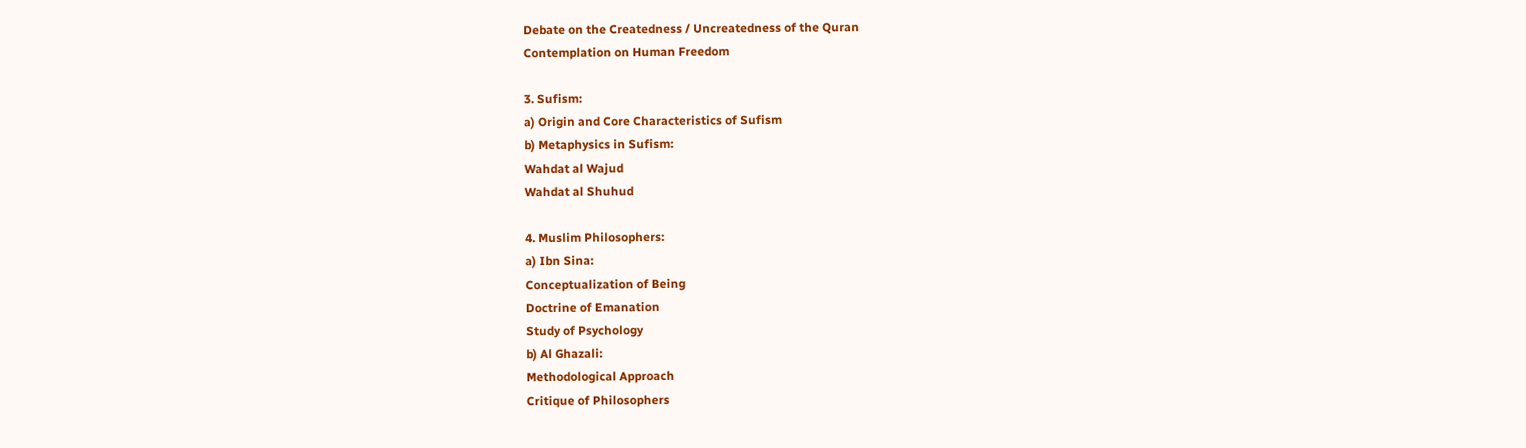Debate on the Createdness / Uncreatedness of the Quran
Contemplation on Human Freedom

3. Sufism:
a) Origin and Core Characteristics of Sufism
b) Metaphysics in Sufism:
Wahdat al Wajud
Wahdat al Shuhud

4. Muslim Philosophers:
a) Ibn Sina:
Conceptualization of Being
Doctrine of Emanation
Study of Psychology
b) Al Ghazali:
Methodological Approach
Critique of Philosophers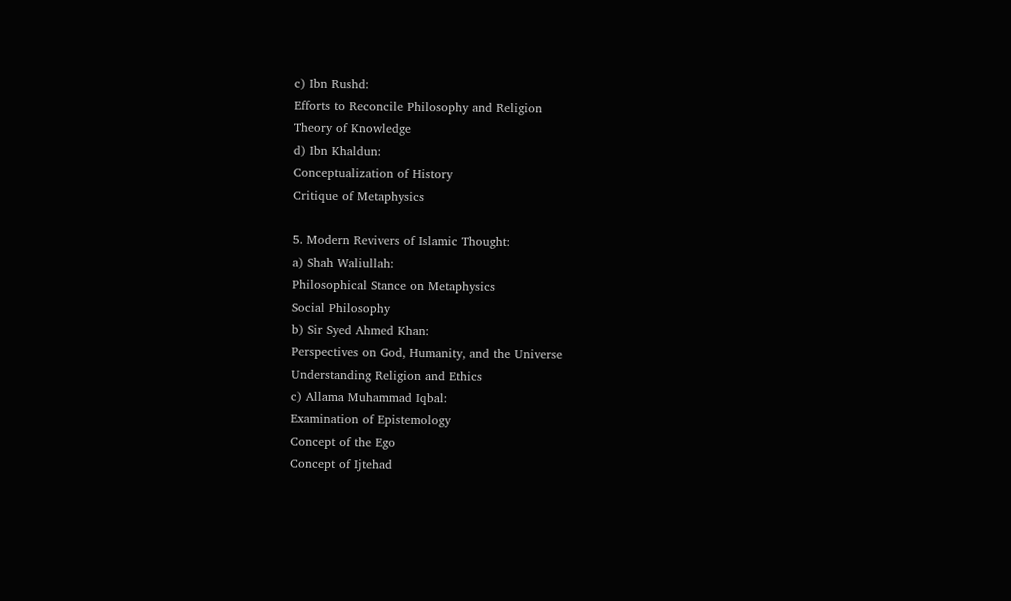c) Ibn Rushd:
Efforts to Reconcile Philosophy and Religion
Theory of Knowledge
d) Ibn Khaldun:
Conceptualization of History
Critique of Metaphysics

5. Modern Revivers of Islamic Thought:
a) Shah Waliullah:
Philosophical Stance on Metaphysics
Social Philosophy
b) Sir Syed Ahmed Khan:
Perspectives on God, Humanity, and the Universe
Understanding Religion and Ethics
c) Allama Muhammad Iqbal:
Examination of Epistemology
Concept of the Ego
Concept of Ijtehad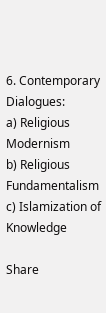6. Contemporary Dialogues:
a) Religious Modernism
b) Religious Fundamentalism
c) Islamization of Knowledge

Share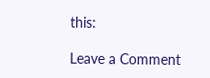this:

Leave a Comment